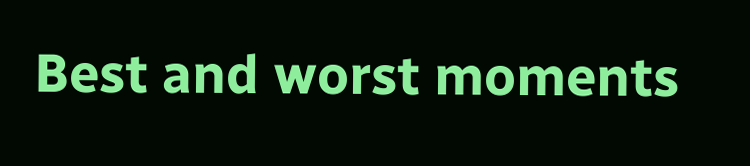Best and worst moments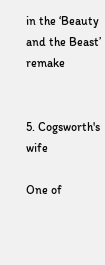in the ‘Beauty and the Beast’ remake


5. Cogsworth's wife

One of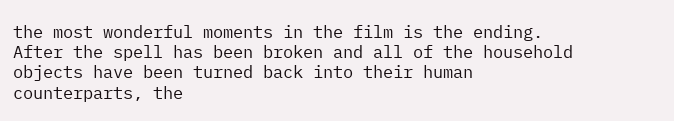the most wonderful moments in the film is the ending. After the spell has been broken and all of the household objects have been turned back into their human counterparts, the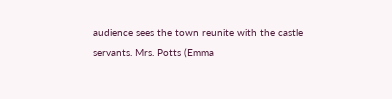audience sees the town reunite with the castle servants. Mrs. Potts (Emma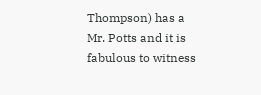Thompson) has a Mr. Potts and it is fabulous to witness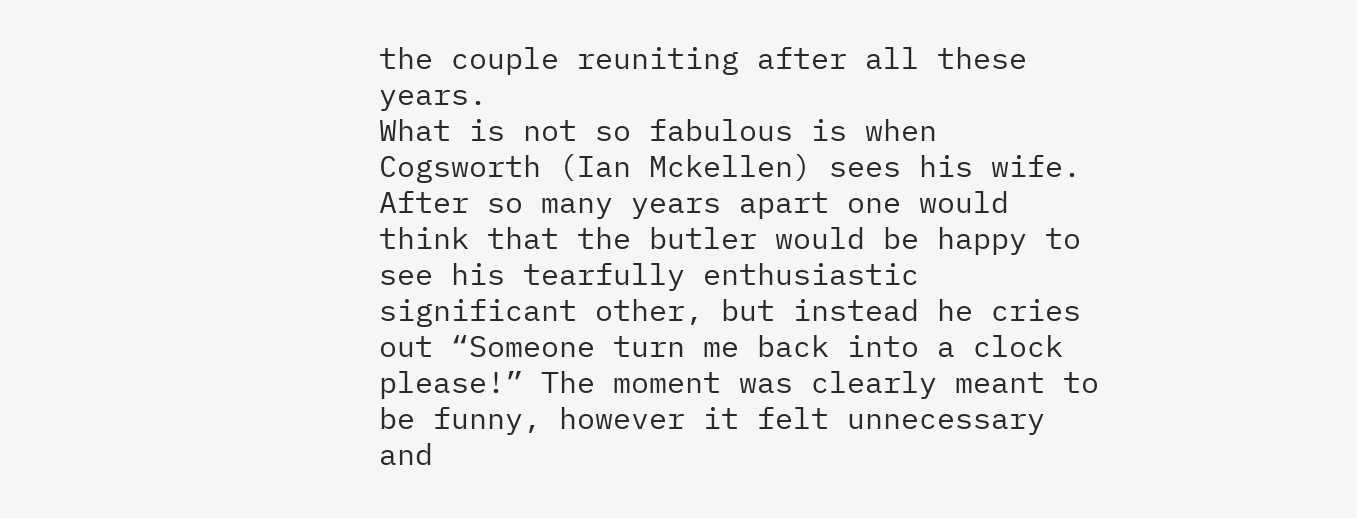the couple reuniting after all these years.
What is not so fabulous is when Cogsworth (Ian Mckellen) sees his wife. After so many years apart one would think that the butler would be happy to see his tearfully enthusiastic significant other, but instead he cries out “Someone turn me back into a clock please!” The moment was clearly meant to be funny, however it felt unnecessary and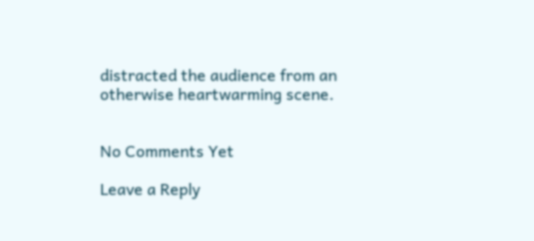distracted the audience from an otherwise heartwarming scene.


No Comments Yet

Leave a Reply